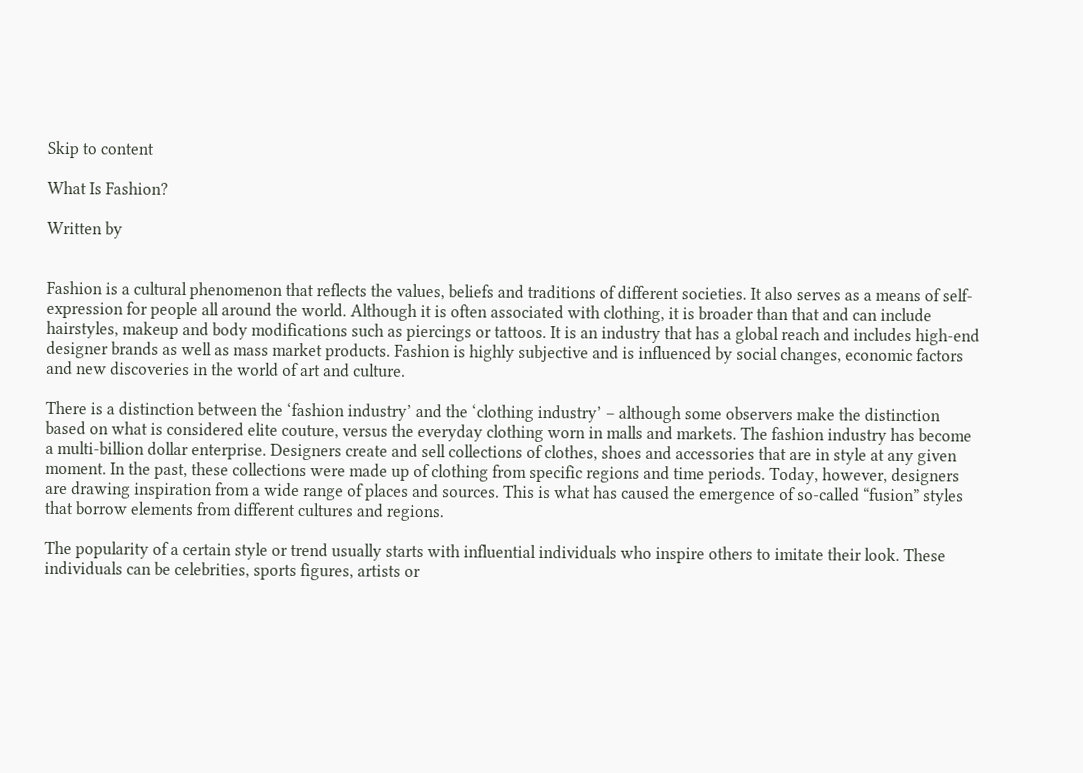Skip to content

What Is Fashion?

Written by


Fashion is a cultural phenomenon that reflects the values, beliefs and traditions of different societies. It also serves as a means of self-expression for people all around the world. Although it is often associated with clothing, it is broader than that and can include hairstyles, makeup and body modifications such as piercings or tattoos. It is an industry that has a global reach and includes high-end designer brands as well as mass market products. Fashion is highly subjective and is influenced by social changes, economic factors and new discoveries in the world of art and culture.

There is a distinction between the ‘fashion industry’ and the ‘clothing industry’ – although some observers make the distinction based on what is considered elite couture, versus the everyday clothing worn in malls and markets. The fashion industry has become a multi-billion dollar enterprise. Designers create and sell collections of clothes, shoes and accessories that are in style at any given moment. In the past, these collections were made up of clothing from specific regions and time periods. Today, however, designers are drawing inspiration from a wide range of places and sources. This is what has caused the emergence of so-called “fusion” styles that borrow elements from different cultures and regions.

The popularity of a certain style or trend usually starts with influential individuals who inspire others to imitate their look. These individuals can be celebrities, sports figures, artists or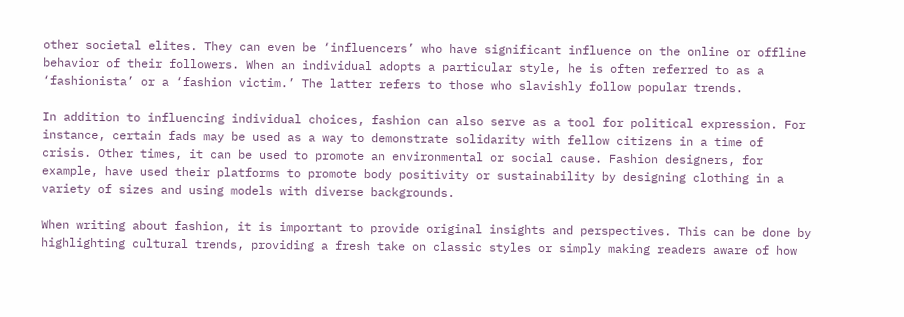other societal elites. They can even be ‘influencers’ who have significant influence on the online or offline behavior of their followers. When an individual adopts a particular style, he is often referred to as a ‘fashionista’ or a ‘fashion victim.’ The latter refers to those who slavishly follow popular trends.

In addition to influencing individual choices, fashion can also serve as a tool for political expression. For instance, certain fads may be used as a way to demonstrate solidarity with fellow citizens in a time of crisis. Other times, it can be used to promote an environmental or social cause. Fashion designers, for example, have used their platforms to promote body positivity or sustainability by designing clothing in a variety of sizes and using models with diverse backgrounds.

When writing about fashion, it is important to provide original insights and perspectives. This can be done by highlighting cultural trends, providing a fresh take on classic styles or simply making readers aware of how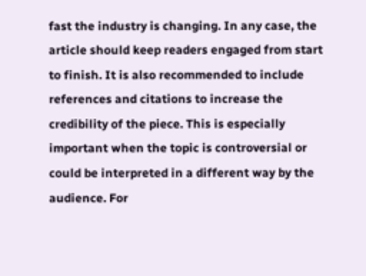fast the industry is changing. In any case, the article should keep readers engaged from start to finish. It is also recommended to include references and citations to increase the credibility of the piece. This is especially important when the topic is controversial or could be interpreted in a different way by the audience. For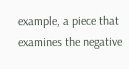example, a piece that examines the negative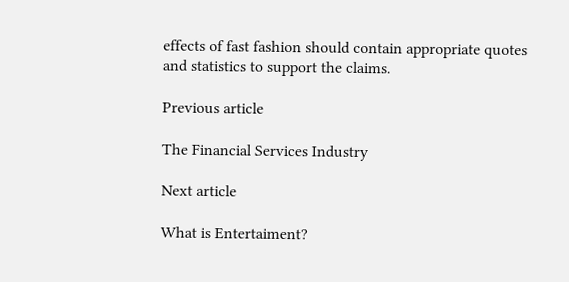effects of fast fashion should contain appropriate quotes and statistics to support the claims.

Previous article

The Financial Services Industry

Next article

What is Entertaiment?